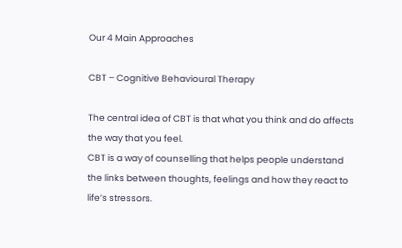Our 4 Main Approaches

CBT – Cognitive Behavioural Therapy

The central idea of CBT is that what you think and do affects the way that you feel.
CBT is a way of counselling that helps people understand the links between thoughts, feelings and how they react to life’s stressors.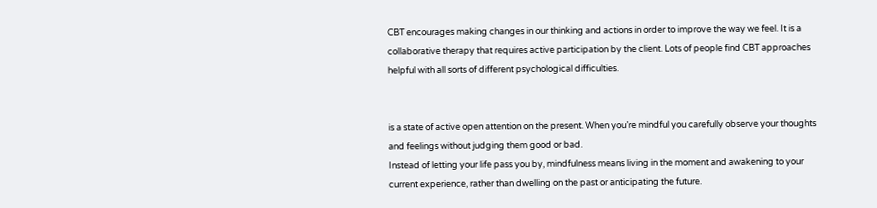CBT encourages making changes in our thinking and actions in order to improve the way we feel. It is a collaborative therapy that requires active participation by the client. Lots of people find CBT approaches helpful with all sorts of different psychological difficulties.


is a state of active open attention on the present. When you’re mindful you carefully observe your thoughts and feelings without judging them good or bad.
Instead of letting your life pass you by, mindfulness means living in the moment and awakening to your current experience, rather than dwelling on the past or anticipating the future.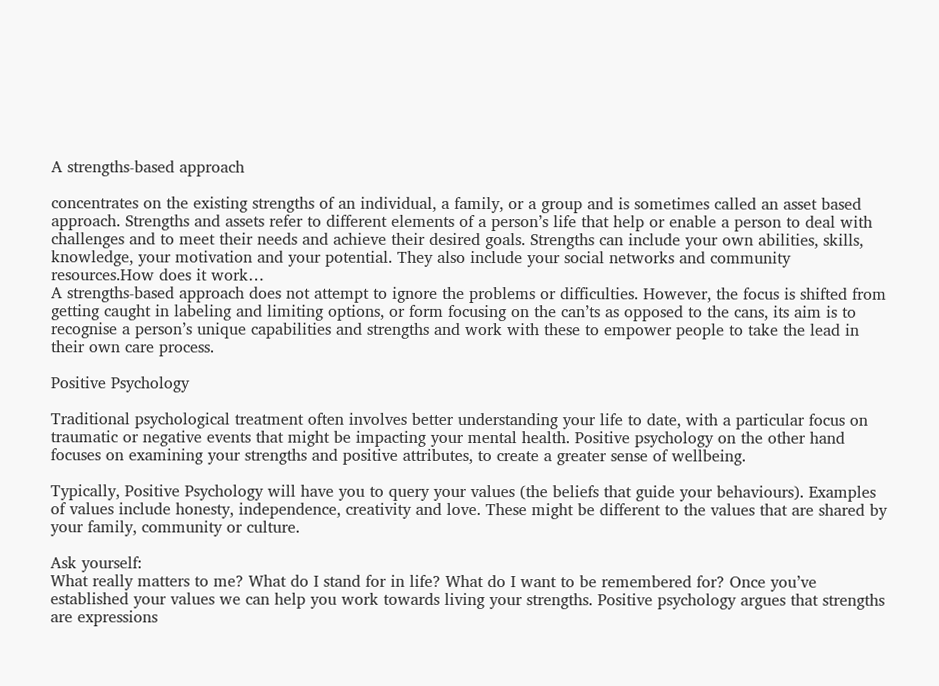A strengths-based approach

concentrates on the existing strengths of an individual, a family, or a group and is sometimes called an asset based approach. Strengths and assets refer to different elements of a person’s life that help or enable a person to deal with challenges and to meet their needs and achieve their desired goals. Strengths can include your own abilities, skills, knowledge, your motivation and your potential. They also include your social networks and community resources.How does it work…
A strengths-based approach does not attempt to ignore the problems or difficulties. However, the focus is shifted from getting caught in labeling and limiting options, or form focusing on the can’ts as opposed to the cans, its aim is to recognise a person’s unique capabilities and strengths and work with these to empower people to take the lead in their own care process.

Positive Psychology

Traditional psychological treatment often involves better understanding your life to date, with a particular focus on traumatic or negative events that might be impacting your mental health. Positive psychology on the other hand focuses on examining your strengths and positive attributes, to create a greater sense of wellbeing.

Typically, Positive Psychology will have you to query your values (the beliefs that guide your behaviours). Examples of values include honesty, independence, creativity and love. These might be different to the values that are shared by your family, community or culture.

Ask yourself:
What really matters to me? What do I stand for in life? What do I want to be remembered for? Once you’ve established your values we can help you work towards living your strengths. Positive psychology argues that strengths are expressions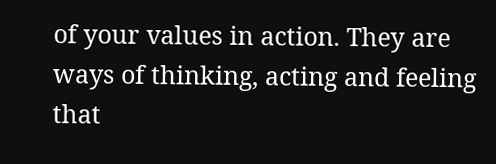of your values in action. They are ways of thinking, acting and feeling that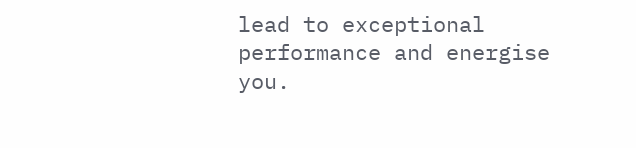lead to exceptional performance and energise you.